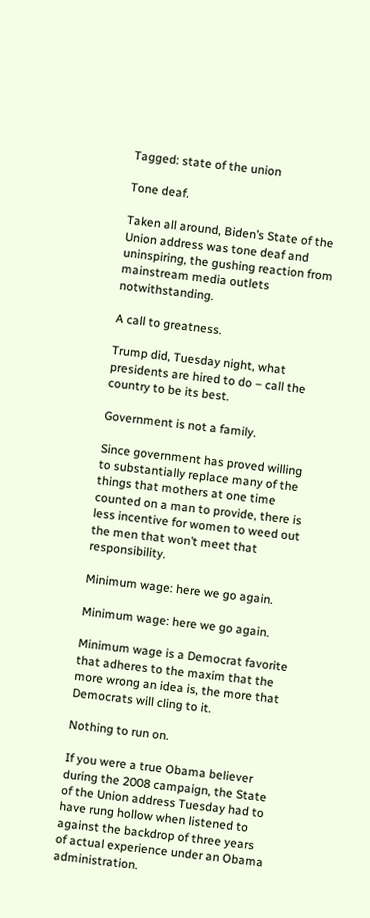Tagged: state of the union

Tone deaf.

Taken all around, Biden’s State of the Union address was tone deaf and uninspiring, the gushing reaction from mainstream media outlets notwithstanding.

A call to greatness.

Trump did, Tuesday night, what presidents are hired to do – call the country to be its best.

Government is not a family.

Since government has proved willing to substantially replace many of the things that mothers at one time counted on a man to provide, there is less incentive for women to weed out the men that won’t meet that responsibility.

Minimum wage: here we go again.

Minimum wage: here we go again.

Minimum wage is a Democrat favorite that adheres to the maxim that the more wrong an idea is, the more that Democrats will cling to it.

Nothing to run on.

If you were a true Obama believer during the 2008 campaign, the State of the Union address Tuesday had to have rung hollow when listened to against the backdrop of three years of actual experience under an Obama administration.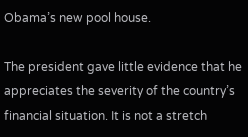Obama’s new pool house.

The president gave little evidence that he appreciates the severity of the country’s financial situation. It is not a stretch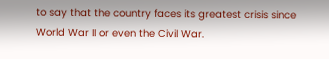to say that the country faces its greatest crisis since World War II or even the Civil War.